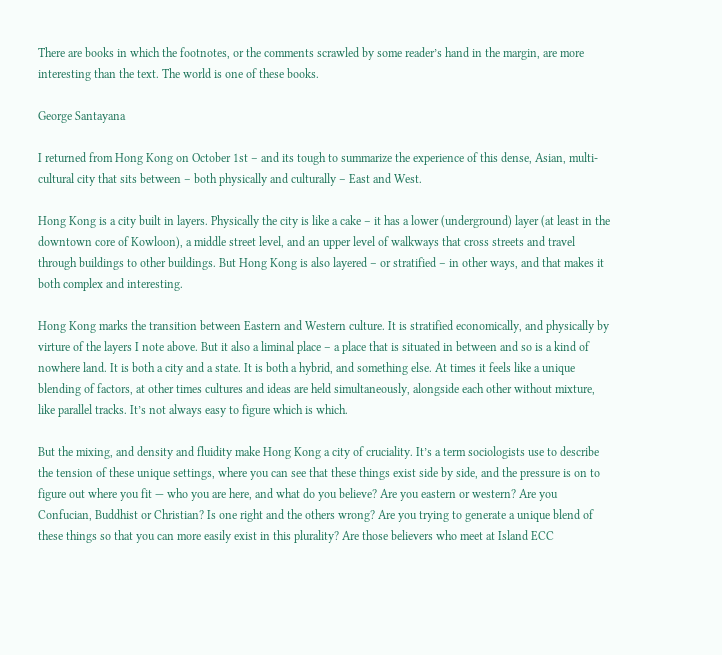There are books in which the footnotes, or the comments scrawled by some reader’s hand in the margin, are more interesting than the text. The world is one of these books.

George Santayana

I returned from Hong Kong on October 1st – and its tough to summarize the experience of this dense, Asian, multi-cultural city that sits between – both physically and culturally – East and West.

Hong Kong is a city built in layers. Physically the city is like a cake – it has a lower (underground) layer (at least in the downtown core of Kowloon), a middle street level, and an upper level of walkways that cross streets and travel through buildings to other buildings. But Hong Kong is also layered – or stratified – in other ways, and that makes it both complex and interesting.

Hong Kong marks the transition between Eastern and Western culture. It is stratified economically, and physically by virture of the layers I note above. But it also a liminal place – a place that is situated in between and so is a kind of nowhere land. It is both a city and a state. It is both a hybrid, and something else. At times it feels like a unique blending of factors, at other times cultures and ideas are held simultaneously, alongside each other without mixture, like parallel tracks. It’s not always easy to figure which is which.

But the mixing, and density and fluidity make Hong Kong a city of cruciality. It’s a term sociologists use to describe the tension of these unique settings, where you can see that these things exist side by side, and the pressure is on to figure out where you fit — who you are here, and what do you believe? Are you eastern or western? Are you Confucian, Buddhist or Christian? Is one right and the others wrong? Are you trying to generate a unique blend of these things so that you can more easily exist in this plurality? Are those believers who meet at Island ECC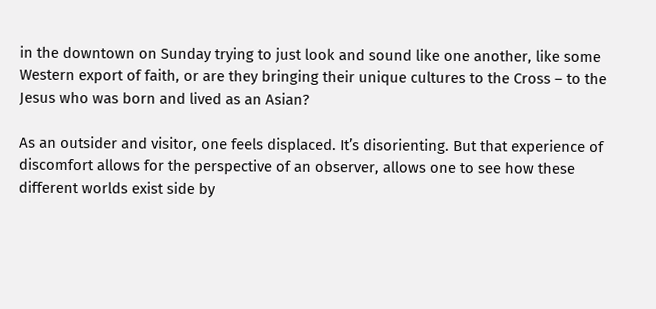in the downtown on Sunday trying to just look and sound like one another, like some Western export of faith, or are they bringing their unique cultures to the Cross – to the Jesus who was born and lived as an Asian?

As an outsider and visitor, one feels displaced. It’s disorienting. But that experience of discomfort allows for the perspective of an observer, allows one to see how these different worlds exist side by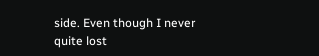side. Even though I never quite lost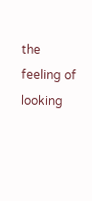the feeling of looking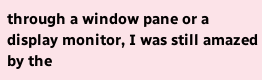through a window pane or a display monitor, I was still amazed by the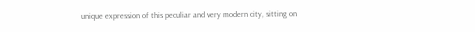unique expression of this peculiar and very modern city, sitting on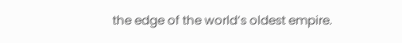the edge of the world’s oldest empire.